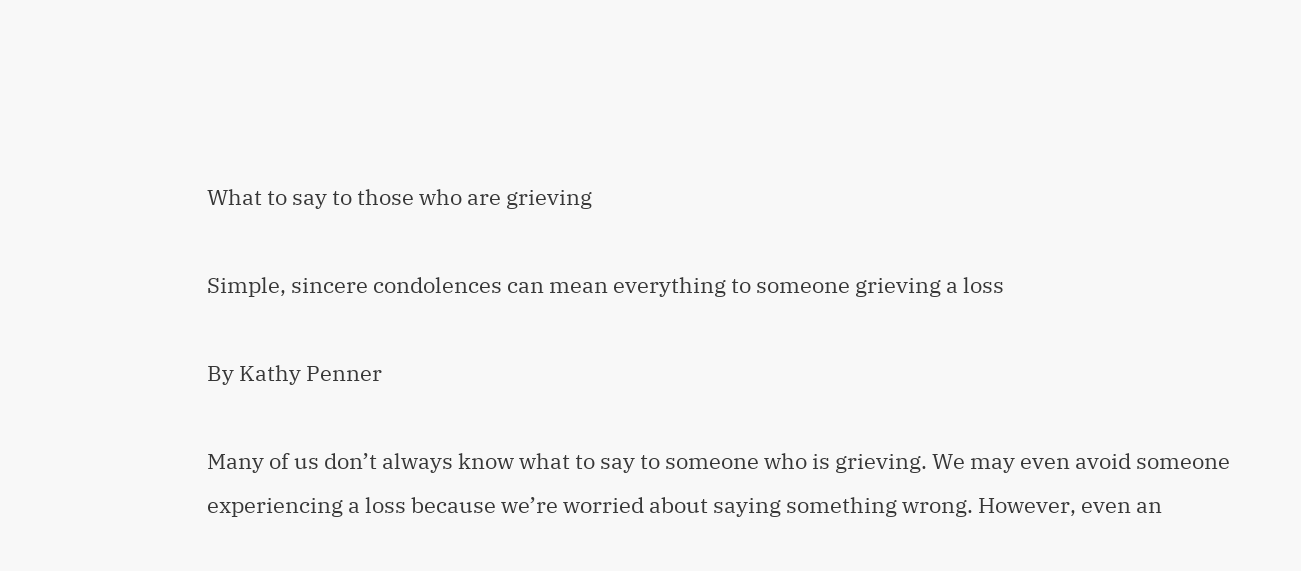What to say to those who are grieving

Simple, sincere condolences can mean everything to someone grieving a loss

By Kathy Penner

Many of us don’t always know what to say to someone who is grieving. We may even avoid someone experiencing a loss because we’re worried about saying something wrong. However, even an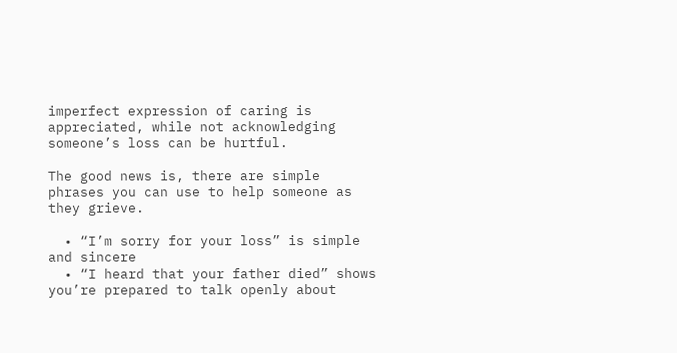imperfect expression of caring is appreciated, while not acknowledging someone’s loss can be hurtful.

The good news is, there are simple phrases you can use to help someone as they grieve.

  • “I’m sorry for your loss” is simple and sincere
  • “I heard that your father died” shows you’re prepared to talk openly about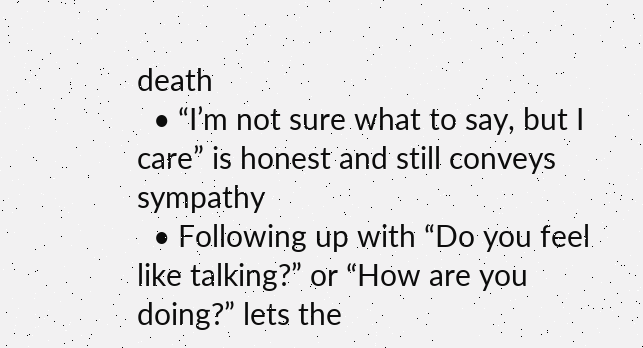death
  • “I’m not sure what to say, but I care” is honest and still conveys sympathy
  • Following up with “Do you feel like talking?” or “How are you doing?” lets the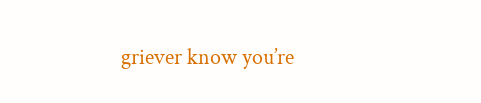griever know you’re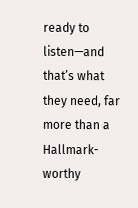ready to listen—and that’s what they need, far more than a Hallmark-worthy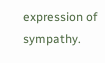expression of sympathy.